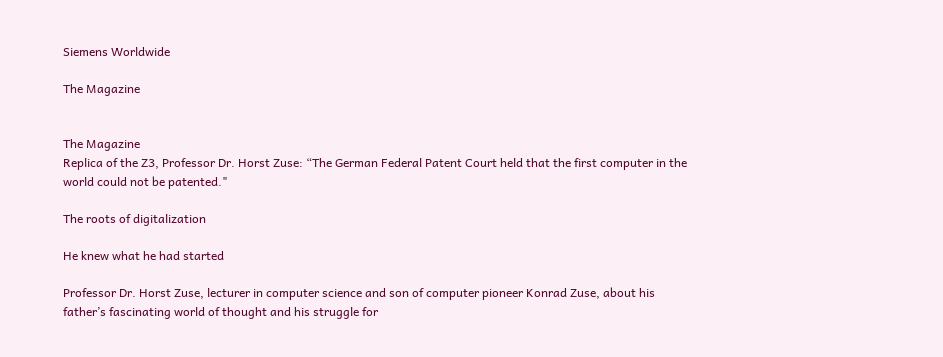Siemens Worldwide

The Magazine


The Magazine
Replica of the Z3, Professor Dr. Horst Zuse: “The German Federal Patent Court held that the first computer in the world could not be patented."

The roots of digitalization

He knew what he had started

Professor Dr. Horst Zuse, lecturer in computer science and son of computer pioneer Konrad Zuse, about his father’s fascinating world of thought and his struggle for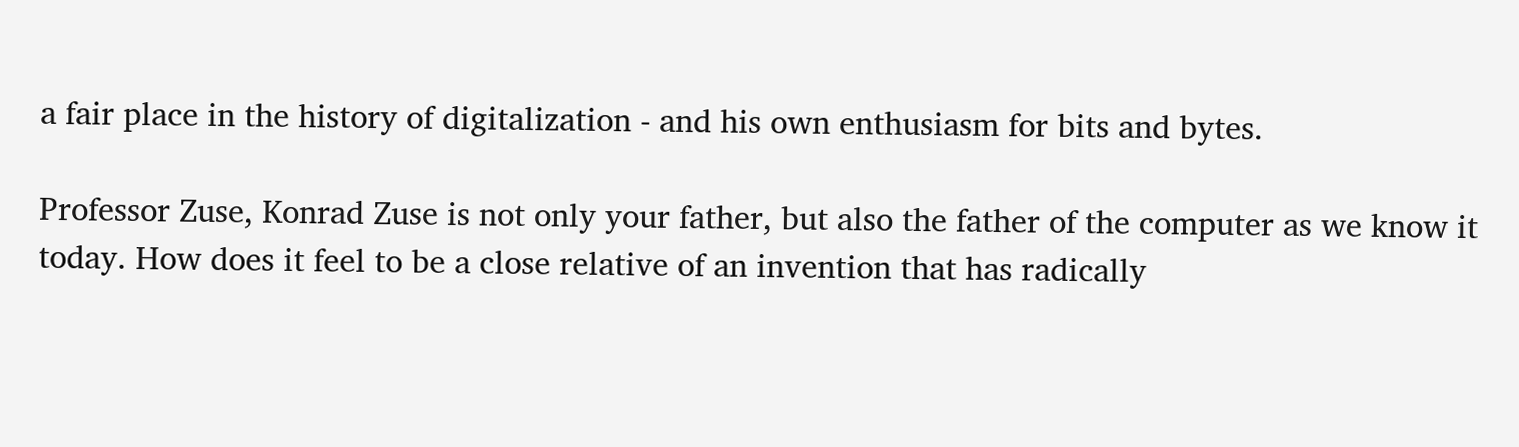a fair place in the history of digitalization - and his own enthusiasm for bits and bytes.

Professor Zuse, Konrad Zuse is not only your father, but also the father of the computer as we know it today. How does it feel to be a close relative of an invention that has radically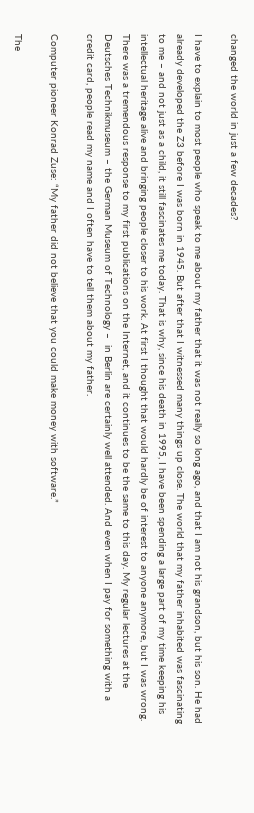changed the world in just a few decades?

I have to explain to most people who speak to me about my father that it was not really so long ago, and that I am not his grandson, but his son. He had already developed the Z3 before I was born in 1945. But after that I witnessed many things up close. The world that my father inhabited was fascinating to me – and not just as a child, it still fascinates me today. That is why, since his death in 1995, I have been spending a large part of my time keeping his intellectual heritage alive and bringing people closer to his work. At first I thought that would hardly be of interest to anyone anymore, but I was wrong. There was a tremendous response to my first publications on the Internet, and it continues to be the same to this day. My regular lectures at the Deutsches Technikmuseum – the German Museum of Technology –  in Berlin are certainly well attended. And even when I pay for something with a credit card, people read my name and I often have to tell them about my father.

Computer pioneer Konrad Zuse: “My father did not believe that you could make money with software.”

The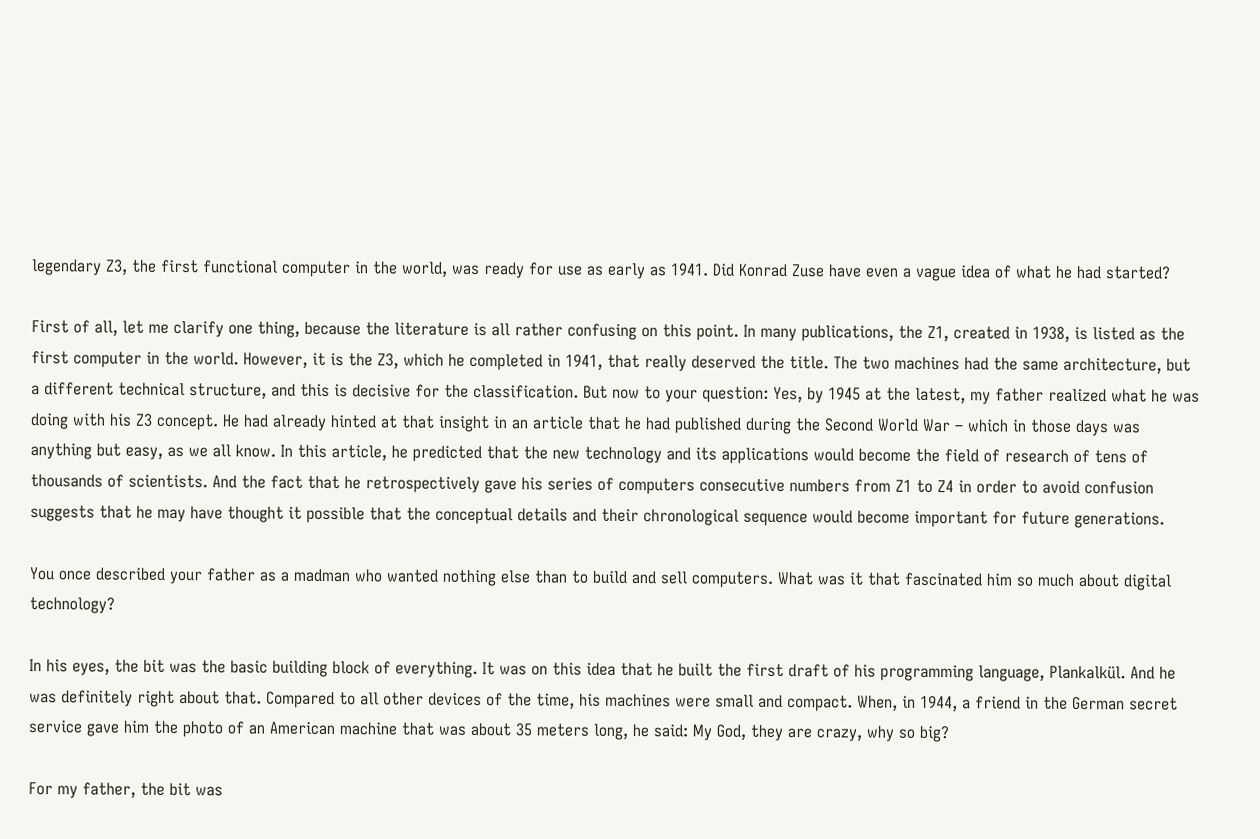legendary Z3, the first functional computer in the world, was ready for use as early as 1941. Did Konrad Zuse have even a vague idea of what he had started?

First of all, let me clarify one thing, because the literature is all rather confusing on this point. In many publications, the Z1, created in 1938, is listed as the first computer in the world. However, it is the Z3, which he completed in 1941, that really deserved the title. The two machines had the same architecture, but a different technical structure, and this is decisive for the classification. But now to your question: Yes, by 1945 at the latest, my father realized what he was doing with his Z3 concept. He had already hinted at that insight in an article that he had published during the Second World War – which in those days was anything but easy, as we all know. In this article, he predicted that the new technology and its applications would become the field of research of tens of thousands of scientists. And the fact that he retrospectively gave his series of computers consecutive numbers from Z1 to Z4 in order to avoid confusion suggests that he may have thought it possible that the conceptual details and their chronological sequence would become important for future generations.

You once described your father as a madman who wanted nothing else than to build and sell computers. What was it that fascinated him so much about digital technology?

In his eyes, the bit was the basic building block of everything. It was on this idea that he built the first draft of his programming language, Plankalkül. And he was definitely right about that. Compared to all other devices of the time, his machines were small and compact. When, in 1944, a friend in the German secret service gave him the photo of an American machine that was about 35 meters long, he said: My God, they are crazy, why so big?

For my father, the bit was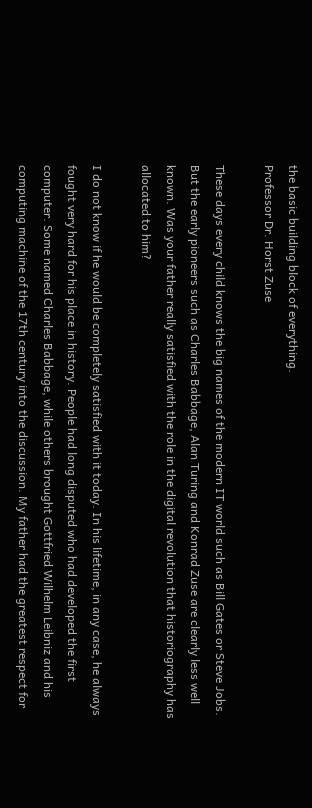the basic building block of everything.
Professor Dr. Horst Zuse

These days every child knows the big names of the modern IT world such as Bill Gates or Steve Jobs. But the early pioneers such as Charles Babbage, Alan Turing and Konrad Zuse are clearly less well known. Was your father really satisfied with the role in the digital revolution that historiography has allocated to him?

I do not know if he would be completely satisfied with it today. In his lifetime, in any case, he always fought very hard for his place in history. People had long disputed who had developed the first computer. Some named Charles Babbage, while others brought Gottfried Wilhelm Leibniz and his computing machine of the 17th century into the discussion. My father had the greatest respect for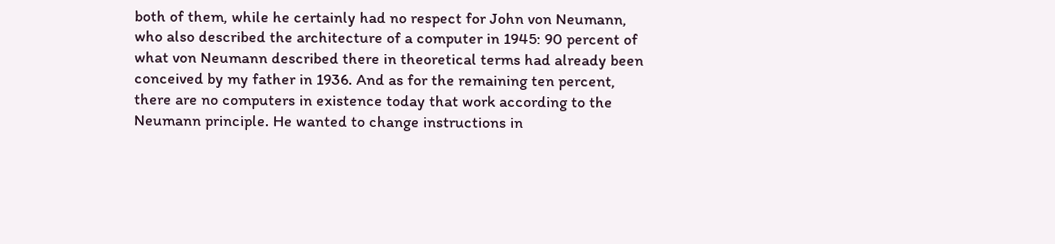both of them, while he certainly had no respect for John von Neumann, who also described the architecture of a computer in 1945: 90 percent of what von Neumann described there in theoretical terms had already been conceived by my father in 1936. And as for the remaining ten percent, there are no computers in existence today that work according to the Neumann principle. He wanted to change instructions in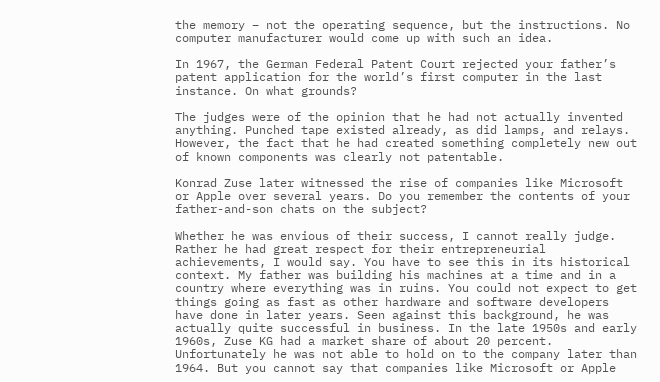the memory – not the operating sequence, but the instructions. No computer manufacturer would come up with such an idea.

In 1967, the German Federal Patent Court rejected your father’s patent application for the world’s first computer in the last instance. On what grounds?

The judges were of the opinion that he had not actually invented anything. Punched tape existed already, as did lamps, and relays. However, the fact that he had created something completely new out of known components was clearly not patentable.

Konrad Zuse later witnessed the rise of companies like Microsoft or Apple over several years. Do you remember the contents of your father-and-son chats on the subject?

Whether he was envious of their success, I cannot really judge. Rather he had great respect for their entrepreneurial achievements, I would say. You have to see this in its historical context. My father was building his machines at a time and in a country where everything was in ruins. You could not expect to get things going as fast as other hardware and software developers have done in later years. Seen against this background, he was actually quite successful in business. In the late 1950s and early 1960s, Zuse KG had a market share of about 20 percent. Unfortunately he was not able to hold on to the company later than 1964. But you cannot say that companies like Microsoft or Apple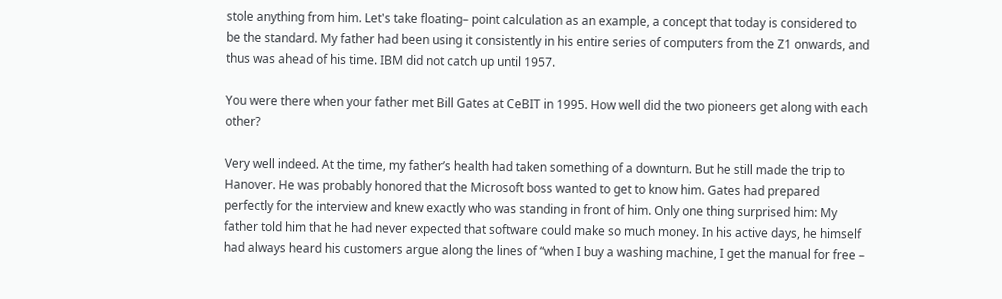stole anything from him. Let's take floating– point calculation as an example, a concept that today is considered to be the standard. My father had been using it consistently in his entire series of computers from the Z1 onwards, and thus was ahead of his time. IBM did not catch up until 1957.

You were there when your father met Bill Gates at CeBIT in 1995. How well did the two pioneers get along with each other?

Very well indeed. At the time, my father’s health had taken something of a downturn. But he still made the trip to Hanover. He was probably honored that the Microsoft boss wanted to get to know him. Gates had prepared perfectly for the interview and knew exactly who was standing in front of him. Only one thing surprised him: My father told him that he had never expected that software could make so much money. In his active days, he himself had always heard his customers argue along the lines of “when I buy a washing machine, I get the manual for free –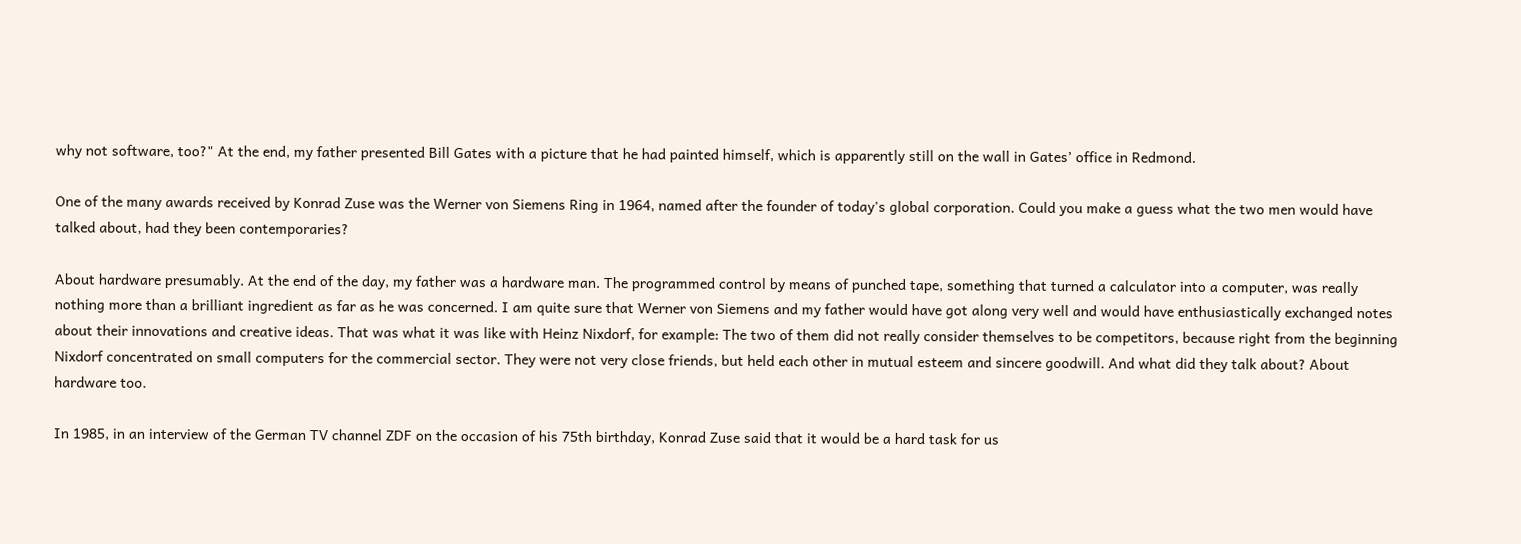why not software, too?" At the end, my father presented Bill Gates with a picture that he had painted himself, which is apparently still on the wall in Gates’ office in Redmond.

One of the many awards received by Konrad Zuse was the Werner von Siemens Ring in 1964, named after the founder of today's global corporation. Could you make a guess what the two men would have talked about, had they been contemporaries?

About hardware presumably. At the end of the day, my father was a hardware man. The programmed control by means of punched tape, something that turned a calculator into a computer, was really nothing more than a brilliant ingredient as far as he was concerned. I am quite sure that Werner von Siemens and my father would have got along very well and would have enthusiastically exchanged notes about their innovations and creative ideas. That was what it was like with Heinz Nixdorf, for example: The two of them did not really consider themselves to be competitors, because right from the beginning Nixdorf concentrated on small computers for the commercial sector. They were not very close friends, but held each other in mutual esteem and sincere goodwill. And what did they talk about? About hardware too.

In 1985, in an interview of the German TV channel ZDF on the occasion of his 75th birthday, Konrad Zuse said that it would be a hard task for us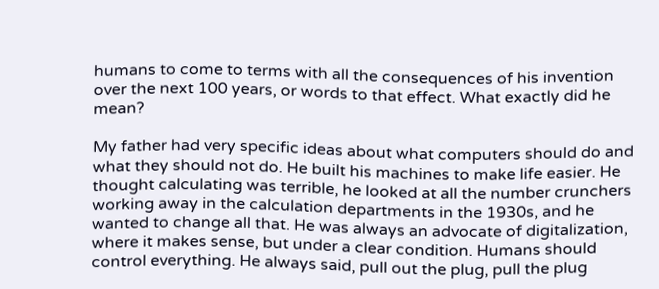humans to come to terms with all the consequences of his invention over the next 100 years, or words to that effect. What exactly did he mean?

My father had very specific ideas about what computers should do and what they should not do. He built his machines to make life easier. He thought calculating was terrible, he looked at all the number crunchers working away in the calculation departments in the 1930s, and he wanted to change all that. He was always an advocate of digitalization, where it makes sense, but under a clear condition. Humans should control everything. He always said, pull out the plug, pull the plug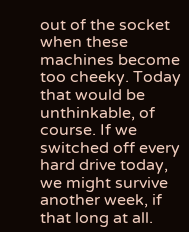out of the socket when these machines become too cheeky. Today that would be unthinkable, of course. If we switched off every hard drive today, we might survive another week, if that long at all.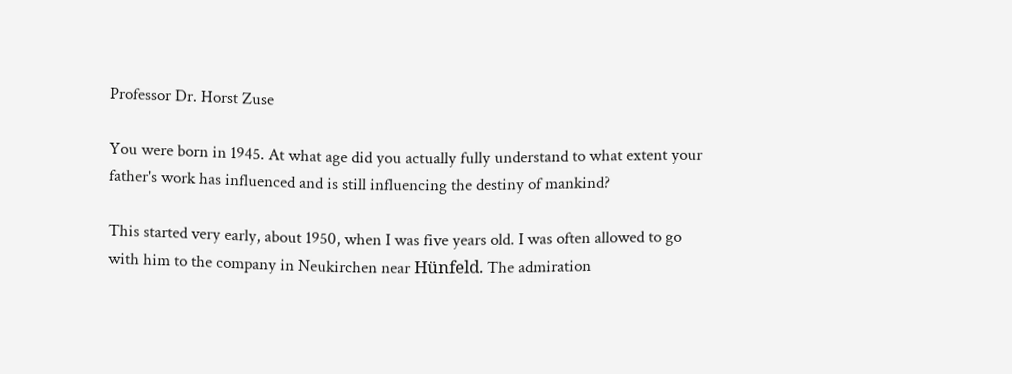Professor Dr. Horst Zuse

You were born in 1945. At what age did you actually fully understand to what extent your father's work has influenced and is still influencing the destiny of mankind?

This started very early, about 1950, when I was five years old. I was often allowed to go with him to the company in Neukirchen near Hünfeld. The admiration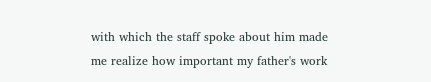with which the staff spoke about him made me realize how important my father's work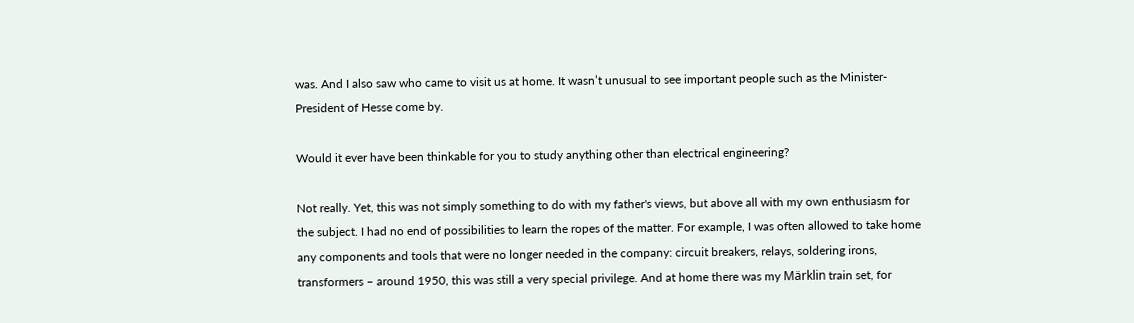was. And I also saw who came to visit us at home. It wasn’t unusual to see important people such as the Minister-President of Hesse come by.

Would it ever have been thinkable for you to study anything other than electrical engineering?

Not really. Yet, this was not simply something to do with my father's views, but above all with my own enthusiasm for the subject. I had no end of possibilities to learn the ropes of the matter. For example, I was often allowed to take home any components and tools that were no longer needed in the company: circuit breakers, relays, soldering irons, transformers – around 1950, this was still a very special privilege. And at home there was my Märklin train set, for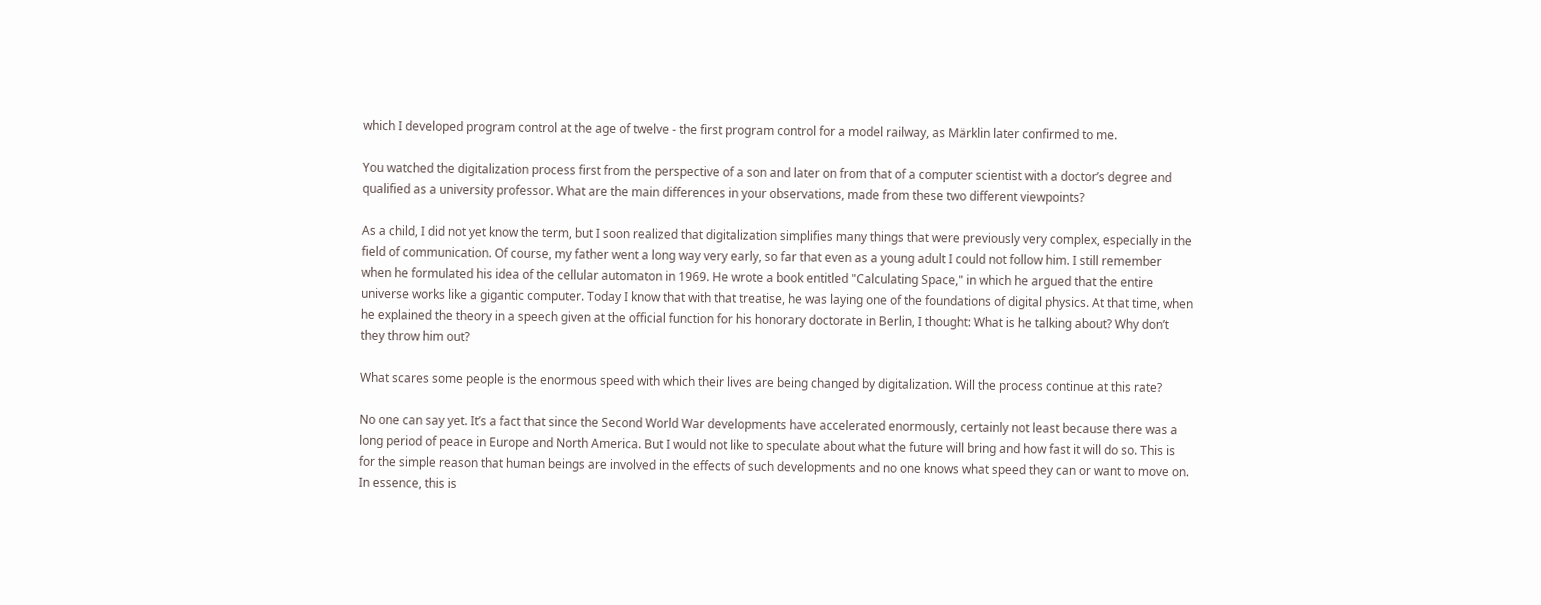which I developed program control at the age of twelve - the first program control for a model railway, as Märklin later confirmed to me.

You watched the digitalization process first from the perspective of a son and later on from that of a computer scientist with a doctor’s degree and qualified as a university professor. What are the main differences in your observations, made from these two different viewpoints?

As a child, I did not yet know the term, but I soon realized that digitalization simplifies many things that were previously very complex, especially in the field of communication. Of course, my father went a long way very early, so far that even as a young adult I could not follow him. I still remember when he formulated his idea of the cellular automaton in 1969. He wrote a book entitled "Calculating Space," in which he argued that the entire universe works like a gigantic computer. Today I know that with that treatise, he was laying one of the foundations of digital physics. At that time, when he explained the theory in a speech given at the official function for his honorary doctorate in Berlin, I thought: What is he talking about? Why don’t they throw him out?

What scares some people is the enormous speed with which their lives are being changed by digitalization. Will the process continue at this rate?

No one can say yet. It’s a fact that since the Second World War developments have accelerated enormously, certainly not least because there was a long period of peace in Europe and North America. But I would not like to speculate about what the future will bring and how fast it will do so. This is for the simple reason that human beings are involved in the effects of such developments and no one knows what speed they can or want to move on. In essence, this is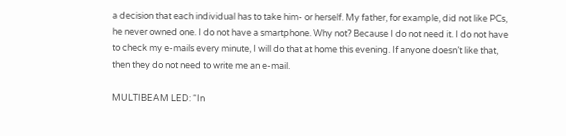a decision that each individual has to take him- or herself. My father, for example, did not like PCs, he never owned one. I do not have a smartphone. Why not? Because I do not need it. I do not have to check my e-mails every minute, I will do that at home this evening. If anyone doesn’t like that, then they do not need to write me an e-mail.

MULTIBEAM LED: “In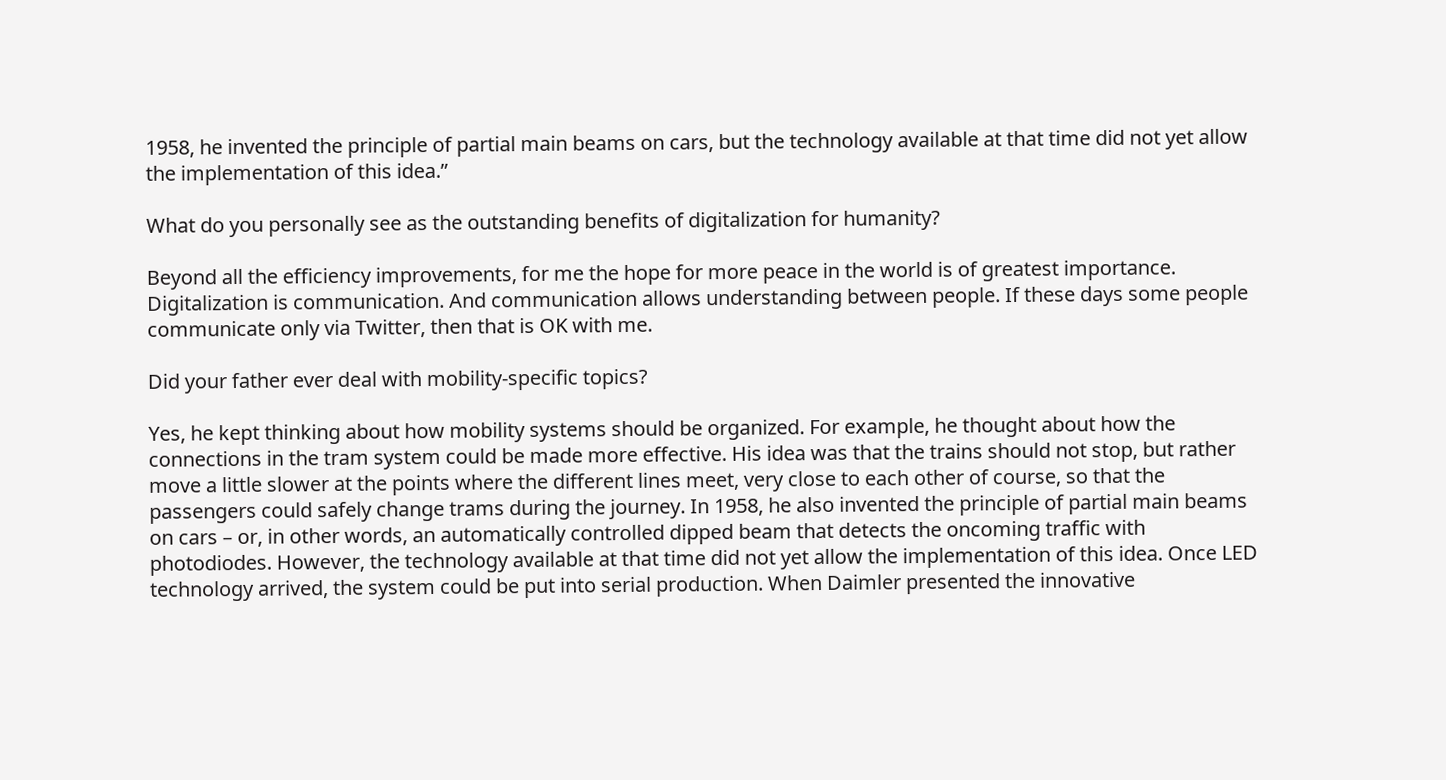1958, he invented the principle of partial main beams on cars, but the technology available at that time did not yet allow the implementation of this idea.”

What do you personally see as the outstanding benefits of digitalization for humanity?

Beyond all the efficiency improvements, for me the hope for more peace in the world is of greatest importance. Digitalization is communication. And communication allows understanding between people. If these days some people communicate only via Twitter, then that is OK with me.

Did your father ever deal with mobility-specific topics?

Yes, he kept thinking about how mobility systems should be organized. For example, he thought about how the connections in the tram system could be made more effective. His idea was that the trains should not stop, but rather move a little slower at the points where the different lines meet, very close to each other of course, so that the passengers could safely change trams during the journey. In 1958, he also invented the principle of partial main beams on cars – or, in other words, an automatically controlled dipped beam that detects the oncoming traffic with photodiodes. However, the technology available at that time did not yet allow the implementation of this idea. Once LED technology arrived, the system could be put into serial production. When Daimler presented the innovative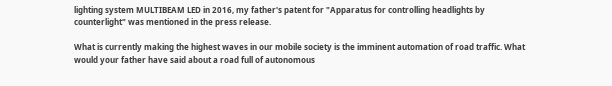lighting system MULTIBEAM LED in 2016, my father's patent for "Apparatus for controlling headlights by counterlight" was mentioned in the press release.

What is currently making the highest waves in our mobile society is the imminent automation of road traffic. What would your father have said about a road full of autonomous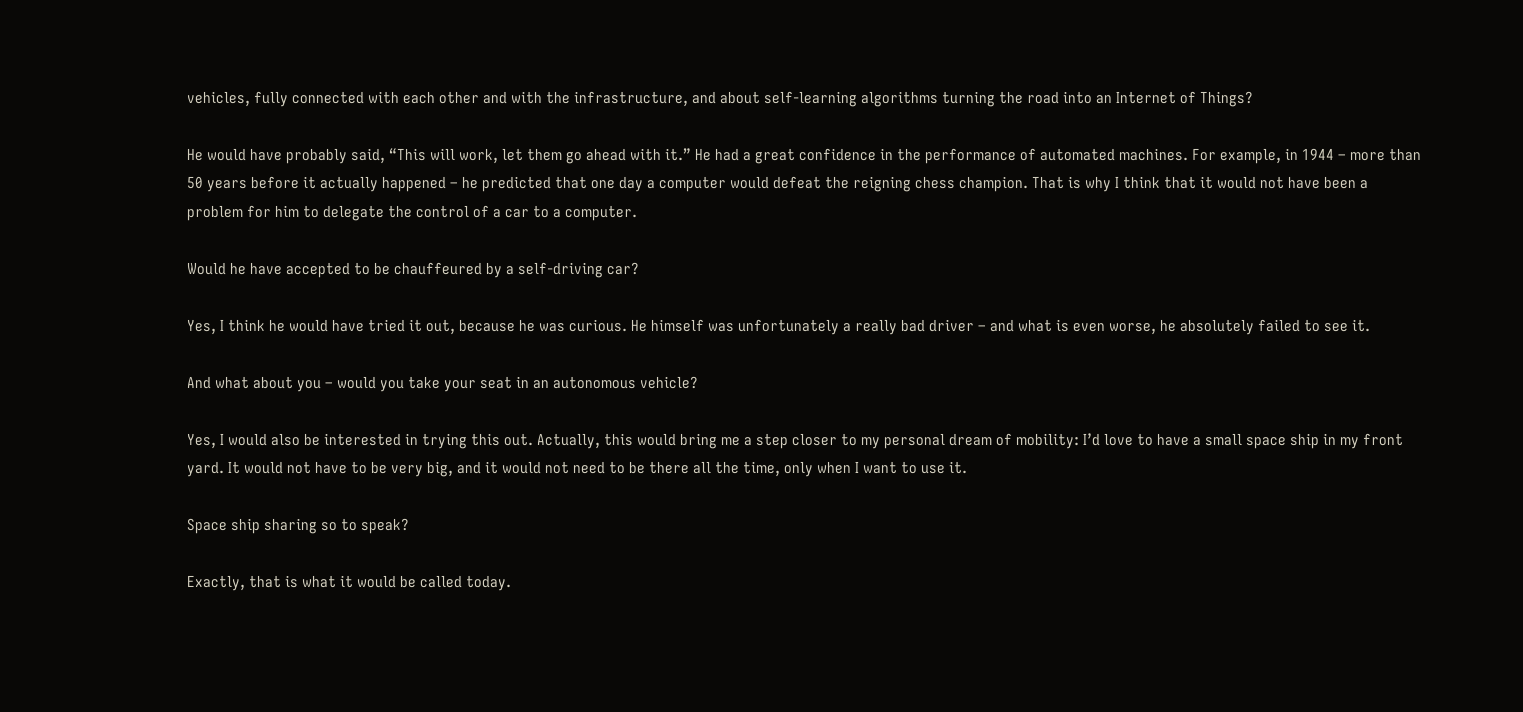vehicles, fully connected with each other and with the infrastructure, and about self-learning algorithms turning the road into an Internet of Things?

He would have probably said, “This will work, let them go ahead with it.” He had a great confidence in the performance of automated machines. For example, in 1944 – more than 50 years before it actually happened – he predicted that one day a computer would defeat the reigning chess champion. That is why I think that it would not have been a problem for him to delegate the control of a car to a computer.

Would he have accepted to be chauffeured by a self-driving car?

Yes, I think he would have tried it out, because he was curious. He himself was unfortunately a really bad driver – and what is even worse, he absolutely failed to see it.

And what about you – would you take your seat in an autonomous vehicle?

Yes, I would also be interested in trying this out. Actually, this would bring me a step closer to my personal dream of mobility: I’d love to have a small space ship in my front yard. It would not have to be very big, and it would not need to be there all the time, only when I want to use it.

Space ship sharing so to speak?

Exactly, that is what it would be called today.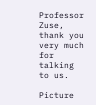Professor Zuse, thank you very much for talking to us.

Picture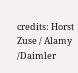credits: Horst Zuse / Alamy /Daimler